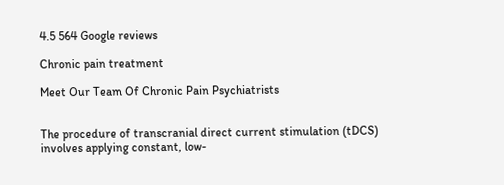4.5 564 Google reviews

Chronic pain treatment

Meet Our Team Of Chronic Pain Psychiatrists


The procedure of transcranial direct current stimulation (tDCS) involves applying constant, low-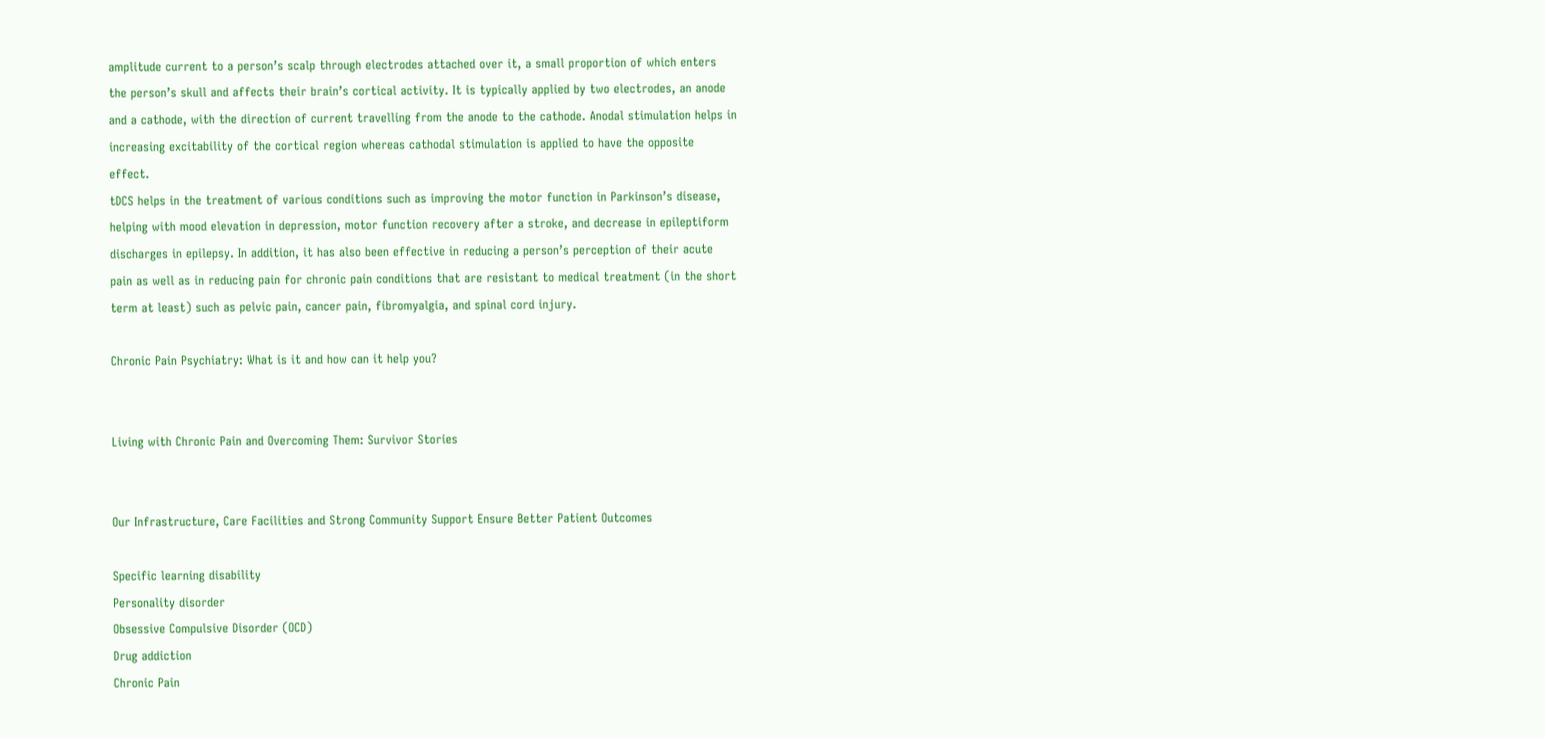amplitude current to a person’s scalp through electrodes attached over it, a small proportion of which enters the person’s skull and affects their brain’s cortical activity. It is typically applied by two electrodes, an anode and a cathode, with the direction of current travelling from the anode to the cathode. Anodal stimulation helps in increasing excitability of the cortical region whereas cathodal stimulation is applied to have the opposite effect.
tDCS helps in the treatment of various conditions such as improving the motor function in Parkinson’s disease, helping with mood elevation in depression, motor function recovery after a stroke, and decrease in epileptiform discharges in epilepsy. In addition, it has also been effective in reducing a person’s perception of their acute pain as well as in reducing pain for chronic pain conditions that are resistant to medical treatment (in the short term at least) such as pelvic pain, cancer pain, fibromyalgia, and spinal cord injury.

Chronic Pain Psychiatry: What is it and how can it help you?


Living with Chronic Pain and Overcoming Them: Survivor Stories


Our Infrastructure, Care Facilities and Strong Community Support Ensure Better Patient Outcomes

Specific learning disability
Personality disorder
Obsessive Compulsive Disorder (OCD)
Drug addiction
Chronic Pain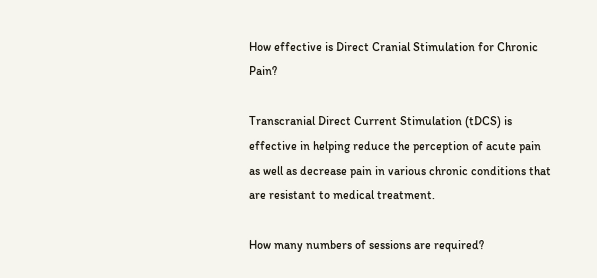How effective is Direct Cranial Stimulation for Chronic Pain?

Transcranial Direct Current Stimulation (tDCS) is effective in helping reduce the perception of acute pain as well as decrease pain in various chronic conditions that are resistant to medical treatment.

How many numbers of sessions are required?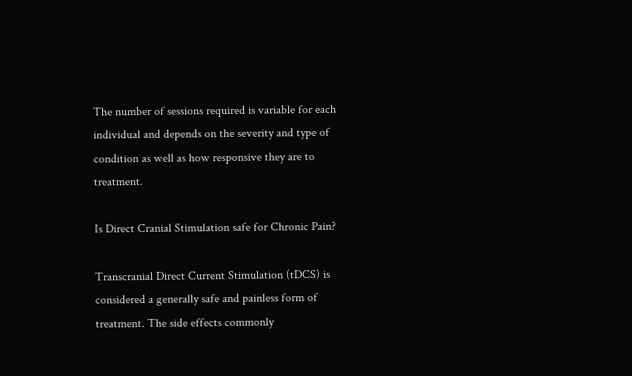The number of sessions required is variable for each individual and depends on the severity and type of condition as well as how responsive they are to treatment.

Is Direct Cranial Stimulation safe for Chronic Pain?

Transcranial Direct Current Stimulation (tDCS) is considered a generally safe and painless form of treatment. The side effects commonly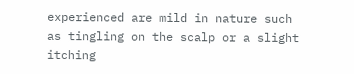experienced are mild in nature such as tingling on the scalp or a slight itching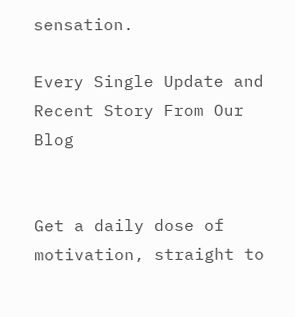sensation.

Every Single Update and Recent Story From Our Blog


Get a daily dose of motivation, straight to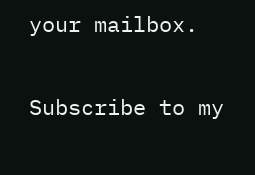your mailbox.

Subscribe to my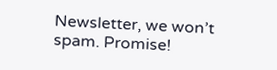Newsletter, we won’t spam. Promise!